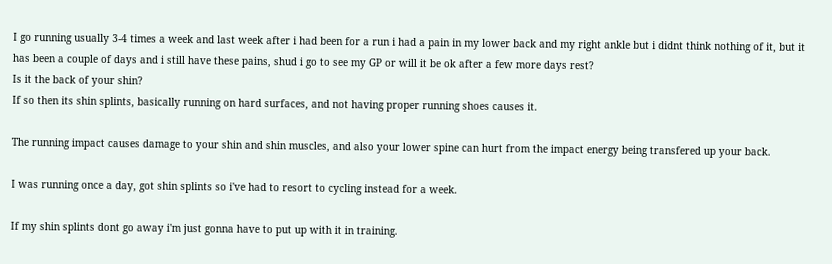I go running usually 3-4 times a week and last week after i had been for a run i had a pain in my lower back and my right ankle but i didnt think nothing of it, but it has been a couple of days and i still have these pains, shud i go to see my GP or will it be ok after a few more days rest?
Is it the back of your shin?
If so then its shin splints, basically running on hard surfaces, and not having proper running shoes causes it.

The running impact causes damage to your shin and shin muscles, and also your lower spine can hurt from the impact energy being transfered up your back.

I was running once a day, got shin splints so i've had to resort to cycling instead for a week.

If my shin splints dont go away i'm just gonna have to put up with it in training.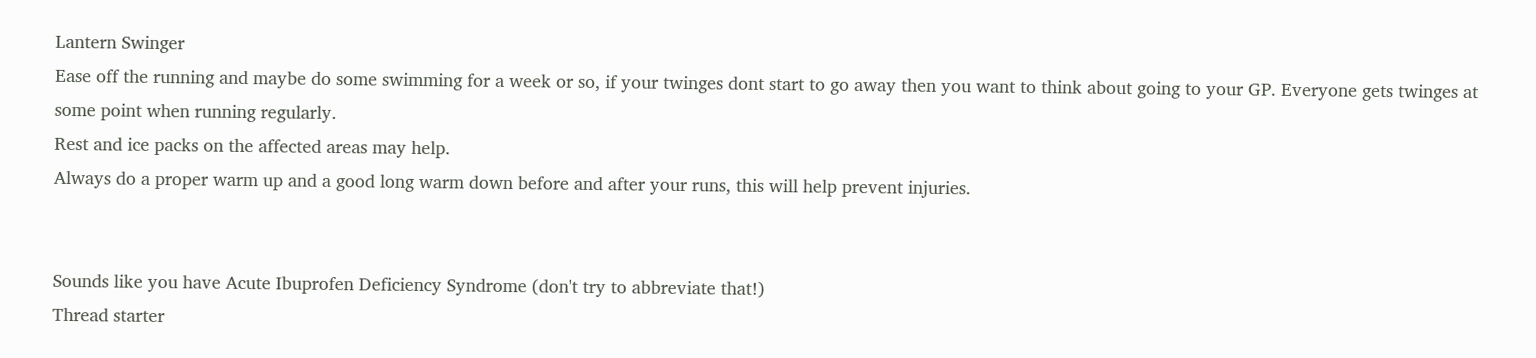Lantern Swinger
Ease off the running and maybe do some swimming for a week or so, if your twinges dont start to go away then you want to think about going to your GP. Everyone gets twinges at some point when running regularly.
Rest and ice packs on the affected areas may help.
Always do a proper warm up and a good long warm down before and after your runs, this will help prevent injuries.


Sounds like you have Acute Ibuprofen Deficiency Syndrome (don't try to abbreviate that!)
Thread starter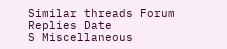Similar threads Forum Replies Date
S Miscellaneous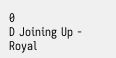0
D Joining Up - Royal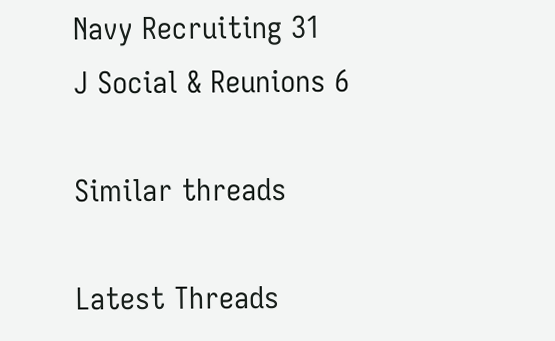Navy Recruiting 31
J Social & Reunions 6

Similar threads

Latest Threads